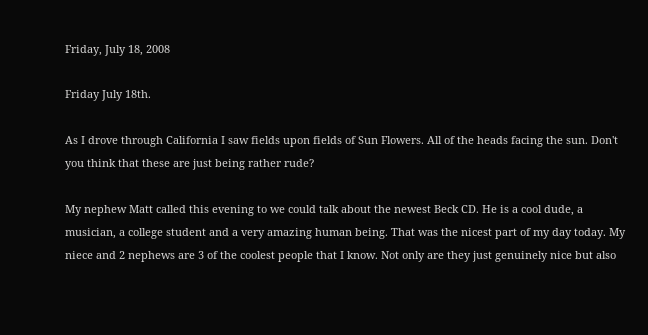Friday, July 18, 2008

Friday July 18th.

As I drove through California I saw fields upon fields of Sun Flowers. All of the heads facing the sun. Don't you think that these are just being rather rude?

My nephew Matt called this evening to we could talk about the newest Beck CD. He is a cool dude, a musician, a college student and a very amazing human being. That was the nicest part of my day today. My niece and 2 nephews are 3 of the coolest people that I know. Not only are they just genuinely nice but also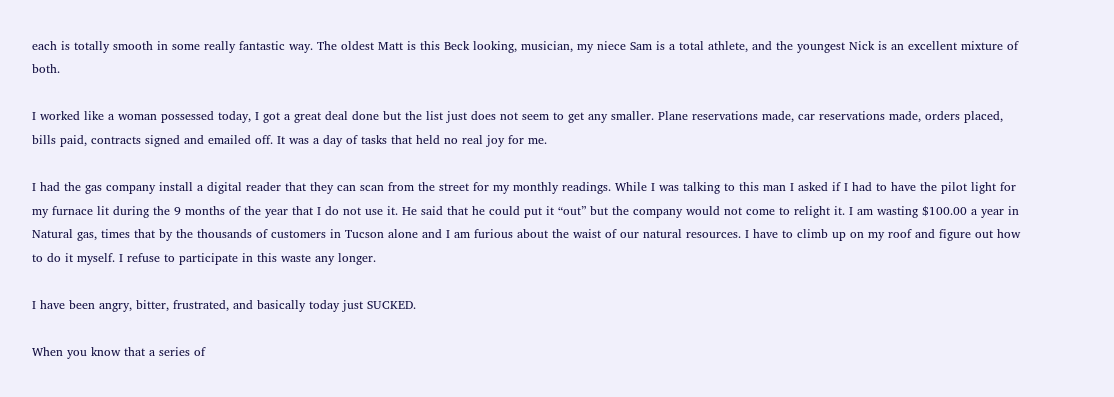each is totally smooth in some really fantastic way. The oldest Matt is this Beck looking, musician, my niece Sam is a total athlete, and the youngest Nick is an excellent mixture of both.

I worked like a woman possessed today, I got a great deal done but the list just does not seem to get any smaller. Plane reservations made, car reservations made, orders placed, bills paid, contracts signed and emailed off. It was a day of tasks that held no real joy for me.

I had the gas company install a digital reader that they can scan from the street for my monthly readings. While I was talking to this man I asked if I had to have the pilot light for my furnace lit during the 9 months of the year that I do not use it. He said that he could put it “out” but the company would not come to relight it. I am wasting $100.00 a year in Natural gas, times that by the thousands of customers in Tucson alone and I am furious about the waist of our natural resources. I have to climb up on my roof and figure out how to do it myself. I refuse to participate in this waste any longer.

I have been angry, bitter, frustrated, and basically today just SUCKED.

When you know that a series of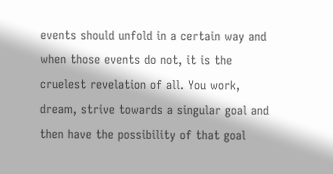events should unfold in a certain way and when those events do not, it is the cruelest revelation of all. You work, dream, strive towards a singular goal and then have the possibility of that goal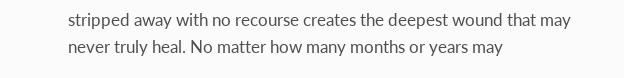stripped away with no recourse creates the deepest wound that may never truly heal. No matter how many months or years may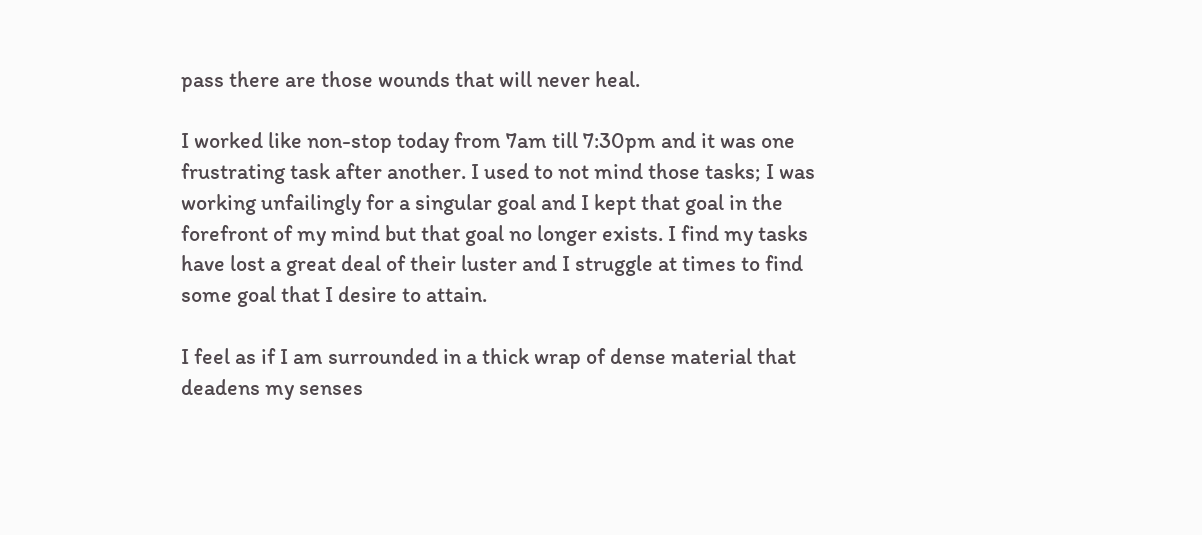pass there are those wounds that will never heal.

I worked like non-stop today from 7am till 7:30pm and it was one frustrating task after another. I used to not mind those tasks; I was working unfailingly for a singular goal and I kept that goal in the forefront of my mind but that goal no longer exists. I find my tasks have lost a great deal of their luster and I struggle at times to find some goal that I desire to attain.

I feel as if I am surrounded in a thick wrap of dense material that deadens my senses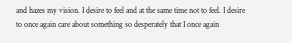and hazes my vision. I desire to feel and at the same time not to feel. I desire to once again care about something so desperately that I once again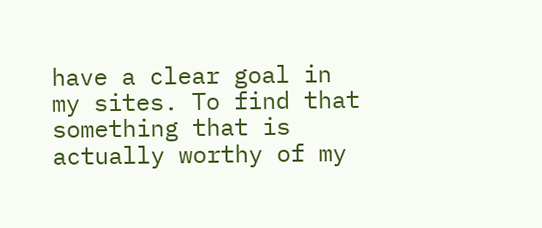have a clear goal in my sites. To find that something that is actually worthy of my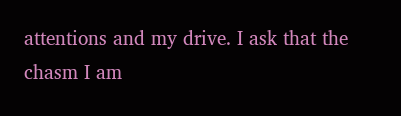attentions and my drive. I ask that the chasm I am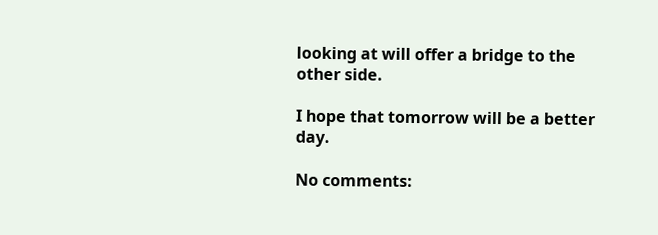looking at will offer a bridge to the other side.

I hope that tomorrow will be a better day.

No comments: